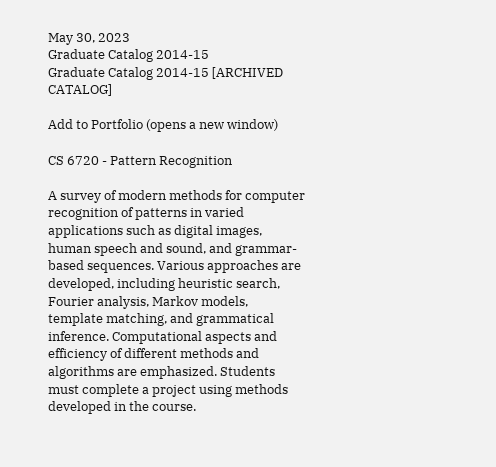May 30, 2023
Graduate Catalog 2014-15
Graduate Catalog 2014-15 [ARCHIVED CATALOG]

Add to Portfolio (opens a new window)

CS 6720 - Pattern Recognition

A survey of modern methods for computer recognition of patterns in varied applications such as digital images, human speech and sound, and grammar-based sequences. Various approaches are developed, including heuristic search, Fourier analysis, Markov models, template matching, and grammatical inference. Computational aspects and efficiency of different methods and algorithms are emphasized. Students must complete a project using methods developed in the course.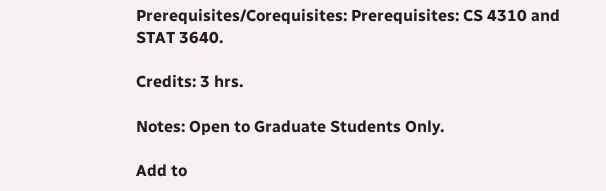Prerequisites/Corequisites: Prerequisites: CS 4310 and STAT 3640.

Credits: 3 hrs.

Notes: Open to Graduate Students Only.

Add to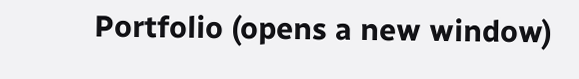Portfolio (opens a new window)